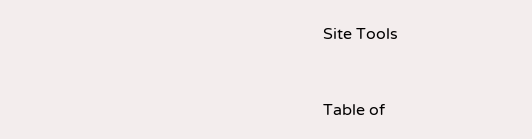Site Tools


Table of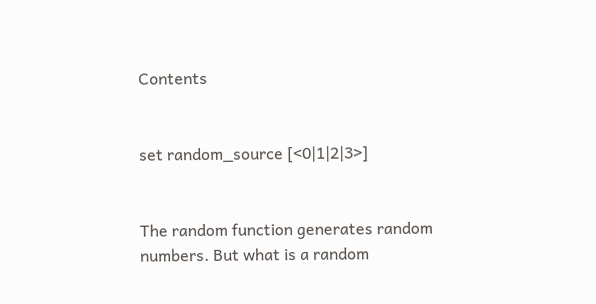Contents


set random_source [<0|1|2|3>]


The random function generates random numbers. But what is a random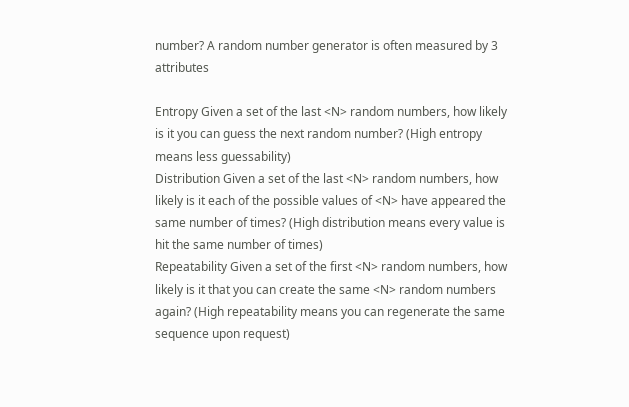number? A random number generator is often measured by 3 attributes

Entropy Given a set of the last <N> random numbers, how likely is it you can guess the next random number? (High entropy means less guessability)
Distribution Given a set of the last <N> random numbers, how likely is it each of the possible values of <N> have appeared the same number of times? (High distribution means every value is hit the same number of times)
Repeatability Given a set of the first <N> random numbers, how likely is it that you can create the same <N> random numbers again? (High repeatability means you can regenerate the same sequence upon request)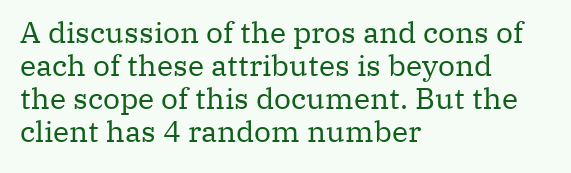A discussion of the pros and cons of each of these attributes is beyond the scope of this document. But the client has 4 random number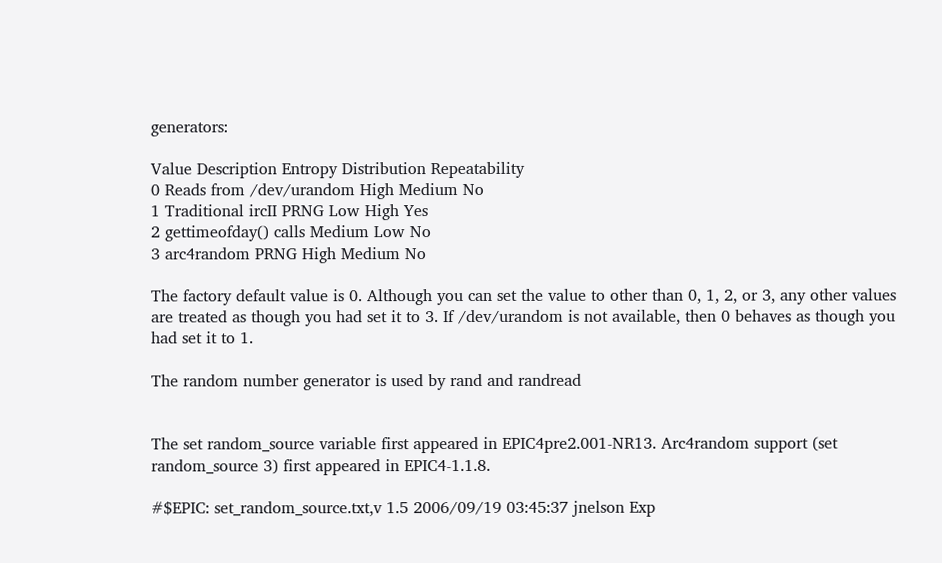generators:

Value Description Entropy Distribution Repeatability
0 Reads from /dev/urandom High Medium No
1 Traditional ircII PRNG Low High Yes
2 gettimeofday() calls Medium Low No
3 arc4random PRNG High Medium No

The factory default value is 0. Although you can set the value to other than 0, 1, 2, or 3, any other values are treated as though you had set it to 3. If /dev/urandom is not available, then 0 behaves as though you had set it to 1.

The random number generator is used by rand and randread


The set random_source variable first appeared in EPIC4pre2.001-NR13. Arc4random support (set random_source 3) first appeared in EPIC4-1.1.8.

#$EPIC: set_random_source.txt,v 1.5 2006/09/19 03:45:37 jnelson Exp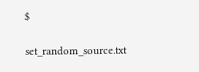$

set_random_source.txt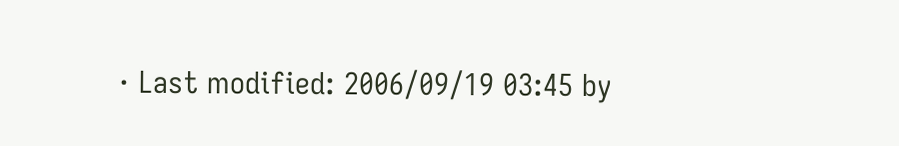· Last modified: 2006/09/19 03:45 by